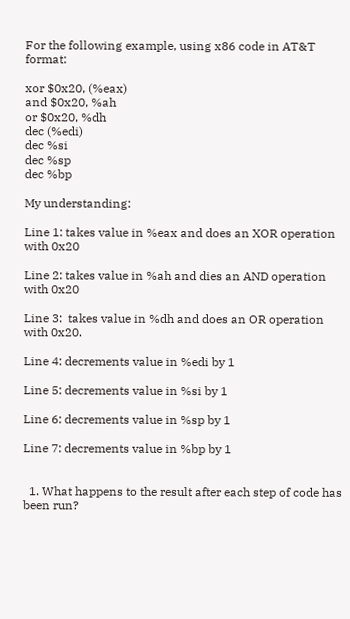For the following example, using x86 code in AT&T format:

xor $0x20, (%eax)
and $0x20, %ah
or $0x20, %dh
dec (%edi)
dec %si
dec %sp
dec %bp

My understanding:

Line 1: takes value in %eax and does an XOR operation with 0x20

Line 2: takes value in %ah and dies an AND operation with 0x20

Line 3:  takes value in %dh and does an OR operation with 0x20.

Line 4: decrements value in %edi by 1

Line 5: decrements value in %si by 1

Line 6: decrements value in %sp by 1

Line 7: decrements value in %bp by 1


  1. What happens to the result after each step of code has been run?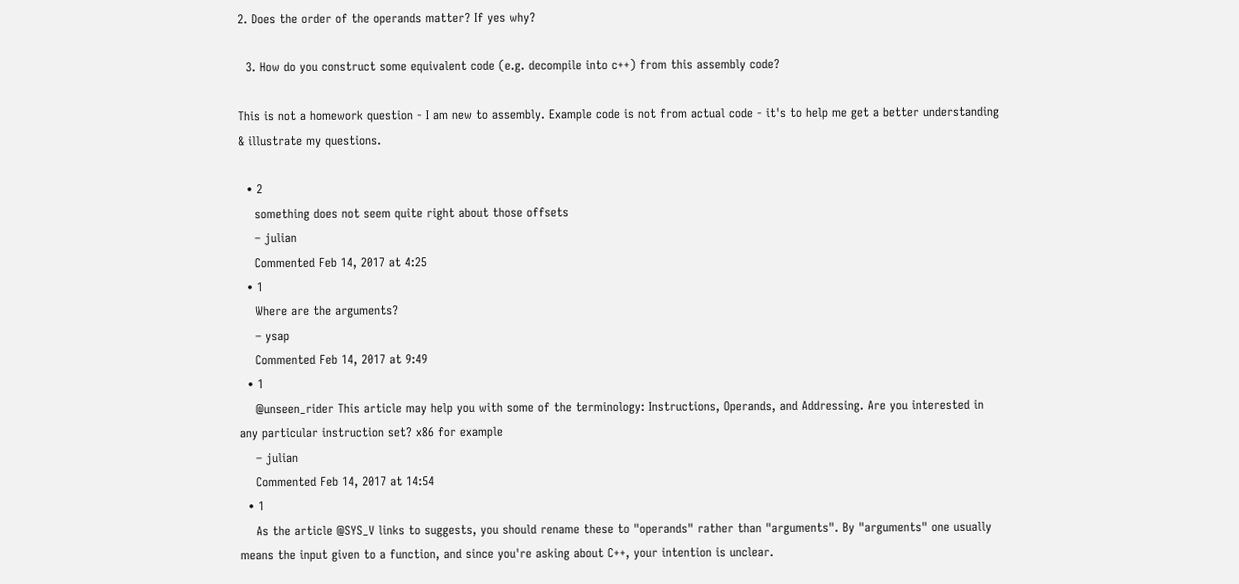2. Does the order of the operands matter? If yes why?

  3. How do you construct some equivalent code (e.g. decompile into c++) from this assembly code?

This is not a homework question - I am new to assembly. Example code is not from actual code - it's to help me get a better understanding & illustrate my questions.

  • 2
    something does not seem quite right about those offsets
    – julian
    Commented Feb 14, 2017 at 4:25
  • 1
    Where are the arguments?
    – ysap
    Commented Feb 14, 2017 at 9:49
  • 1
    @unseen_rider This article may help you with some of the terminology: Instructions, Operands, and Addressing. Are you interested in any particular instruction set? x86 for example
    – julian
    Commented Feb 14, 2017 at 14:54
  • 1
    As the article @SYS_V links to suggests, you should rename these to "operands" rather than "arguments". By "arguments" one usually means the input given to a function, and since you're asking about C++, your intention is unclear.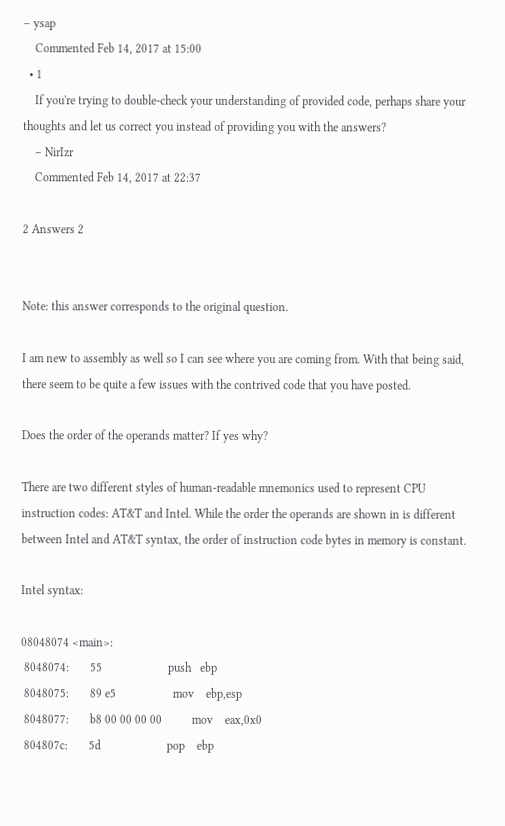– ysap
    Commented Feb 14, 2017 at 15:00
  • 1
    If you're trying to double-check your understanding of provided code, perhaps share your thoughts and let us correct you instead of providing you with the answers?
    – NirIzr
    Commented Feb 14, 2017 at 22:37

2 Answers 2


Note: this answer corresponds to the original question.

I am new to assembly as well so I can see where you are coming from. With that being said, there seem to be quite a few issues with the contrived code that you have posted.

Does the order of the operands matter? If yes why?

There are two different styles of human-readable mnemonics used to represent CPU instruction codes: AT&T and Intel. While the order the operands are shown in is different between Intel and AT&T syntax, the order of instruction code bytes in memory is constant.

Intel syntax:

08048074 <main>:
 8048074:       55                      push   ebp
 8048075:       89 e5                   mov    ebp,esp
 8048077:       b8 00 00 00 00          mov    eax,0x0
 804807c:       5d                      pop    ebp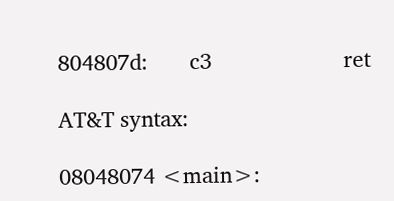804807d:       c3                      ret

AT&T syntax:

08048074 <main>: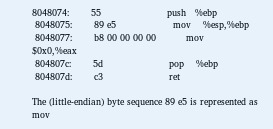8048074:       55                      push   %ebp
 8048075:       89 e5                   mov    %esp,%ebp
 8048077:       b8 00 00 00 00          mov    $0x0,%eax
 804807c:       5d                      pop    %ebp
 804807d:       c3                      ret

The (little-endian) byte sequence 89 e5 is represented as mov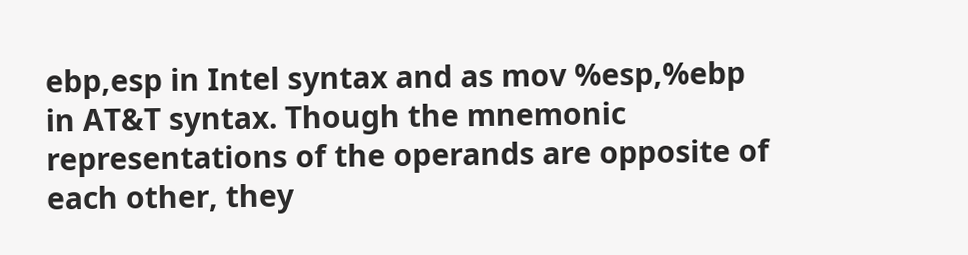ebp,esp in Intel syntax and as mov %esp,%ebp in AT&T syntax. Though the mnemonic representations of the operands are opposite of each other, they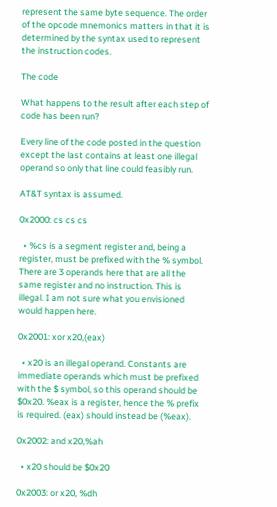represent the same byte sequence. The order of the opcode mnemonics matters in that it is determined by the syntax used to represent the instruction codes.

The code

What happens to the result after each step of code has been run?

Every line of the code posted in the question except the last contains at least one illegal operand so only that line could feasibly run.

AT&T syntax is assumed.

0x2000: cs cs cs

  • %cs is a segment register and, being a register, must be prefixed with the % symbol. There are 3 operands here that are all the same register and no instruction. This is illegal. I am not sure what you envisioned would happen here.

0x2001: xor x20,(eax)

  • x20 is an illegal operand. Constants are immediate operands which must be prefixed with the $ symbol, so this operand should be $0x20. %eax is a register, hence the % prefix is required. (eax) should instead be (%eax).

0x2002: and x20,%ah

  • x20 should be $0x20

0x2003: or x20, %dh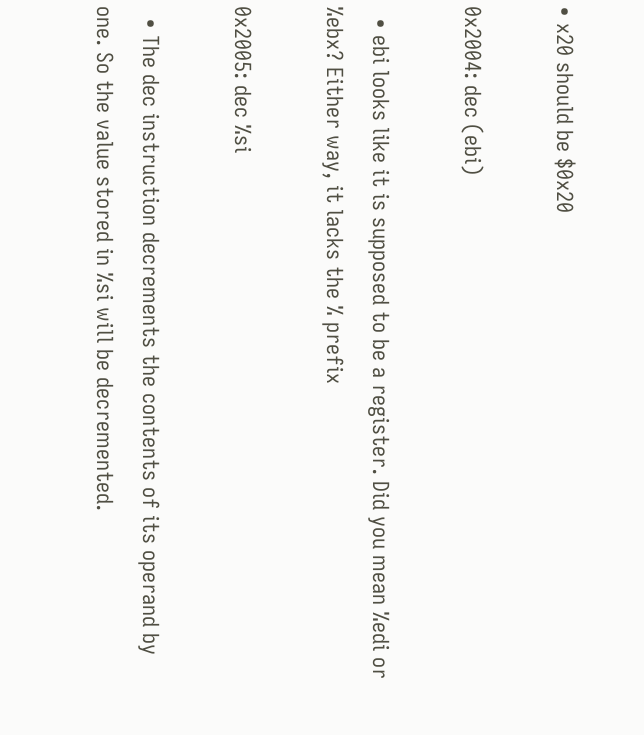• x20 should be $0x20

0x2004: dec (ebi)

  • ebi looks like it is supposed to be a register. Did you mean %edi or %ebx? Either way, it lacks the % prefix

0x2005: dec %si

  • The dec instruction decrements the contents of its operand by one. So the value stored in %si will be decremented.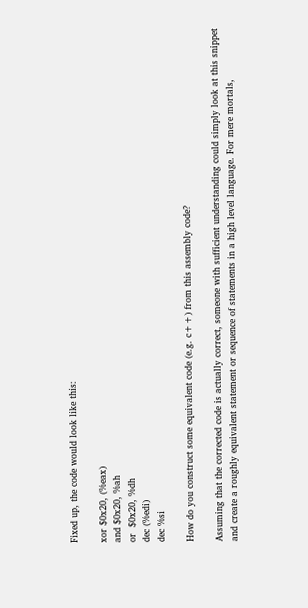Fixed up, the code would look like this:

xor $0x20, (%eax)
and $0x20, %ah
or  $0x20, %dh
dec (%edi)
dec %si

How do you construct some equivalent code (e.g. c++) from this assembly code?

Assuming that the corrected code is actually correct, someone with sufficient understanding could simply look at this snippet and create a roughly equivalent statement or sequence of statements in a high level language. For mere mortals,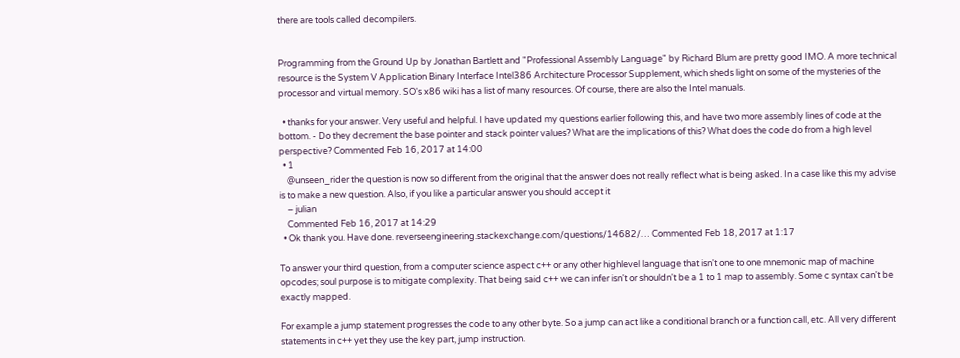there are tools called decompilers.


Programming from the Ground Up by Jonathan Bartlett and "Professional Assembly Language" by Richard Blum are pretty good IMO. A more technical resource is the System V Application Binary Interface Intel386 Architecture Processor Supplement, which sheds light on some of the mysteries of the processor and virtual memory. SO's x86 wiki has a list of many resources. Of course, there are also the Intel manuals.

  • thanks for your answer. Very useful and helpful. I have updated my questions earlier following this, and have two more assembly lines of code at the bottom. - Do they decrement the base pointer and stack pointer values? What are the implications of this? What does the code do from a high level perspective? Commented Feb 16, 2017 at 14:00
  • 1
    @unseen_rider the question is now so different from the original that the answer does not really reflect what is being asked. In a case like this my advise is to make a new question. Also, if you like a particular answer you should accept it
    – julian
    Commented Feb 16, 2017 at 14:29
  • Ok thank you. Have done. reverseengineering.stackexchange.com/questions/14682/… Commented Feb 18, 2017 at 1:17

To answer your third question, from a computer science aspect c++ or any other highlevel language that isn't one to one mnemonic map of machine opcodes; soul purpose is to mitigate complexity. That being said c++ we can infer isn't or shouldn't be a 1 to 1 map to assembly. Some c syntax can't be exactly mapped.

For example a jump statement progresses the code to any other byte. So a jump can act like a conditional branch or a function call, etc. All very different statements in c++ yet they use the key part, jump instruction.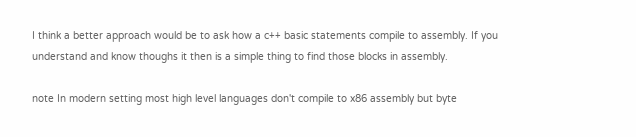I think a better approach would be to ask how a c++ basic statements compile to assembly. If you understand and know thoughs it then is a simple thing to find those blocks in assembly.

note In modern setting most high level languages don't compile to x86 assembly but byte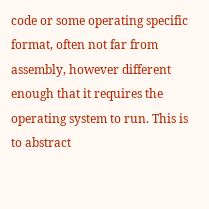code or some operating specific format, often not far from assembly, however different enough that it requires the operating system to run. This is to abstract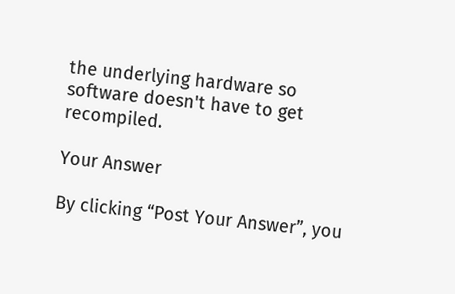the underlying hardware so software doesn't have to get recompiled.

Your Answer

By clicking “Post Your Answer”, you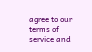agree to our terms of service and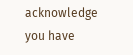acknowledge you have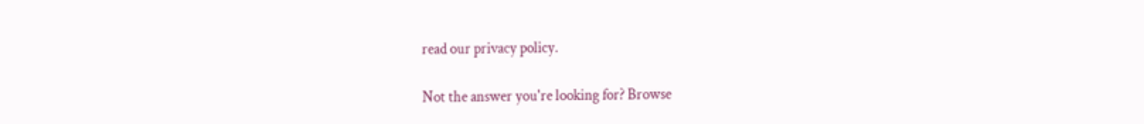read our privacy policy.

Not the answer you're looking for? Browse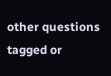other questions tagged or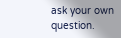ask your own question.